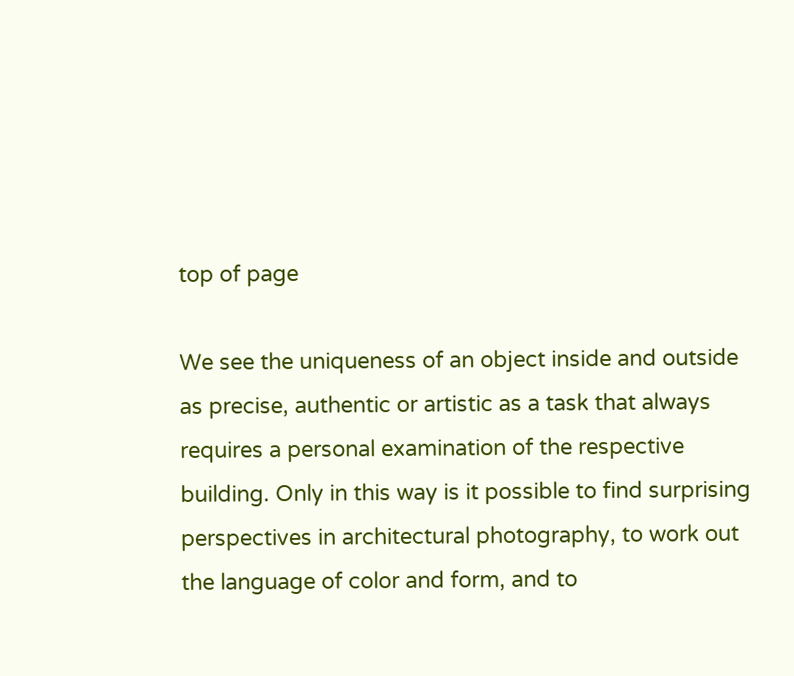top of page

We see the uniqueness of an object inside and outside as precise, authentic or artistic as a task that always requires a personal examination of the respective building. Only in this way is it possible to find surprising perspectives in architectural photography, to work out the language of color and form, and to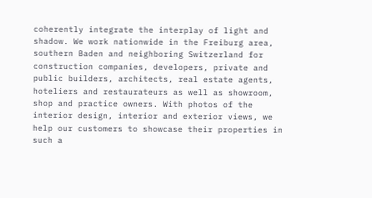coherently integrate the interplay of light and shadow. We work nationwide in the Freiburg area, southern Baden and neighboring Switzerland for construction companies, developers, private and public builders, architects, real estate agents, hoteliers and restaurateurs as well as showroom, shop and practice owners. With photos of the interior design, interior and exterior views, we help our customers to showcase their properties in such a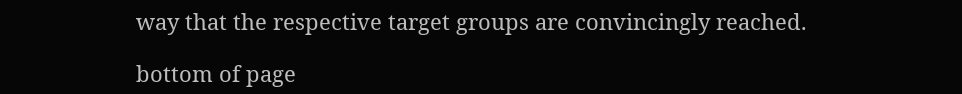way that the respective target groups are convincingly reached.

bottom of page